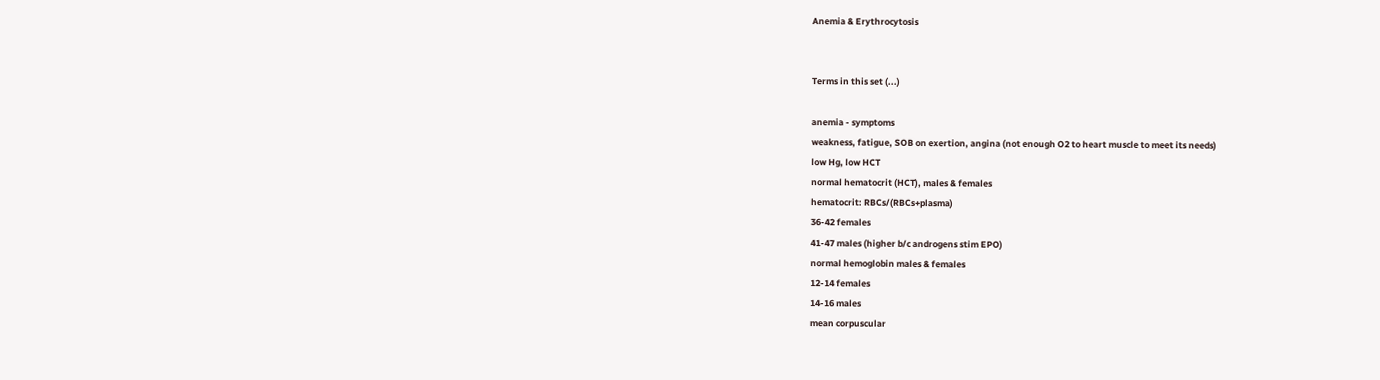Anemia & Erythrocytosis


Terms in this set (...)

anemia - symptoms
weakness, fatigue, SOB on exertion, angina (not enough O2 to heart muscle to meet its needs)
low Hg, low HCT
normal hematocrit (HCT), males & females
hematocrit: RBCs/(RBCs+plasma)
36-42 females
41-47 males (higher b/c androgens stim EPO)
normal hemoglobin males & females
12-14 females
14-16 males
mean corpuscular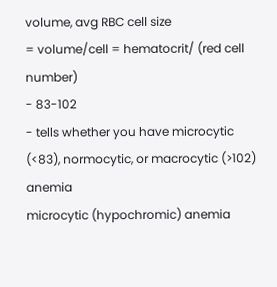volume, avg RBC cell size
= volume/cell = hematocrit/ (red cell number)
- 83-102
- tells whether you have microcytic (<83), normocytic, or macrocytic (>102) anemia
microcytic (hypochromic) anemia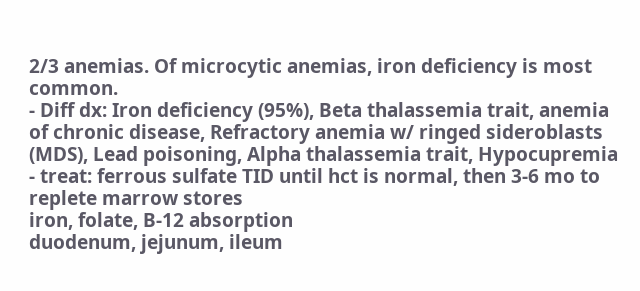2/3 anemias. Of microcytic anemias, iron deficiency is most common.
- Diff dx: Iron deficiency (95%), Beta thalassemia trait, anemia of chronic disease, Refractory anemia w/ ringed sideroblasts (MDS), Lead poisoning, Alpha thalassemia trait, Hypocupremia
- treat: ferrous sulfate TID until hct is normal, then 3-6 mo to replete marrow stores
iron, folate, B-12 absorption
duodenum, jejunum, ileum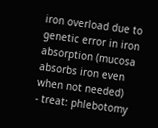iron overload due to genetic error in iron absorption (mucosa absorbs iron even when not needed)
- treat: phlebotomy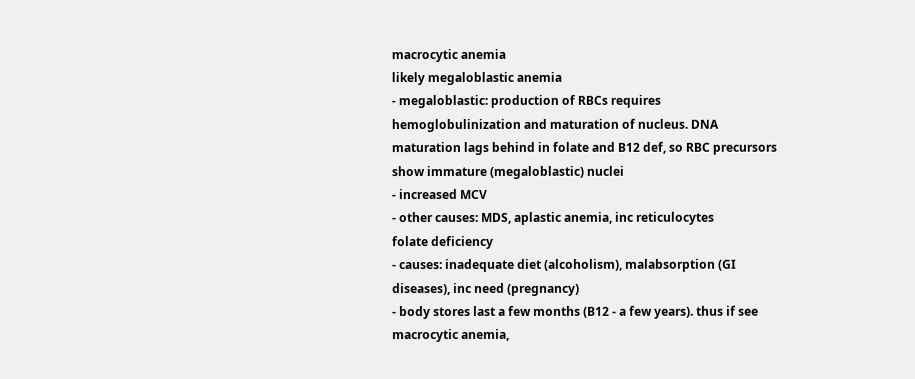macrocytic anemia
likely megaloblastic anemia
- megaloblastic: production of RBCs requires hemoglobulinization and maturation of nucleus. DNA maturation lags behind in folate and B12 def, so RBC precursors show immature (megaloblastic) nuclei
- increased MCV
- other causes: MDS, aplastic anemia, inc reticulocytes
folate deficiency
- causes: inadequate diet (alcoholism), malabsorption (GI diseases), inc need (pregnancy)
- body stores last a few months (B12 - a few years). thus if see macrocytic anemia,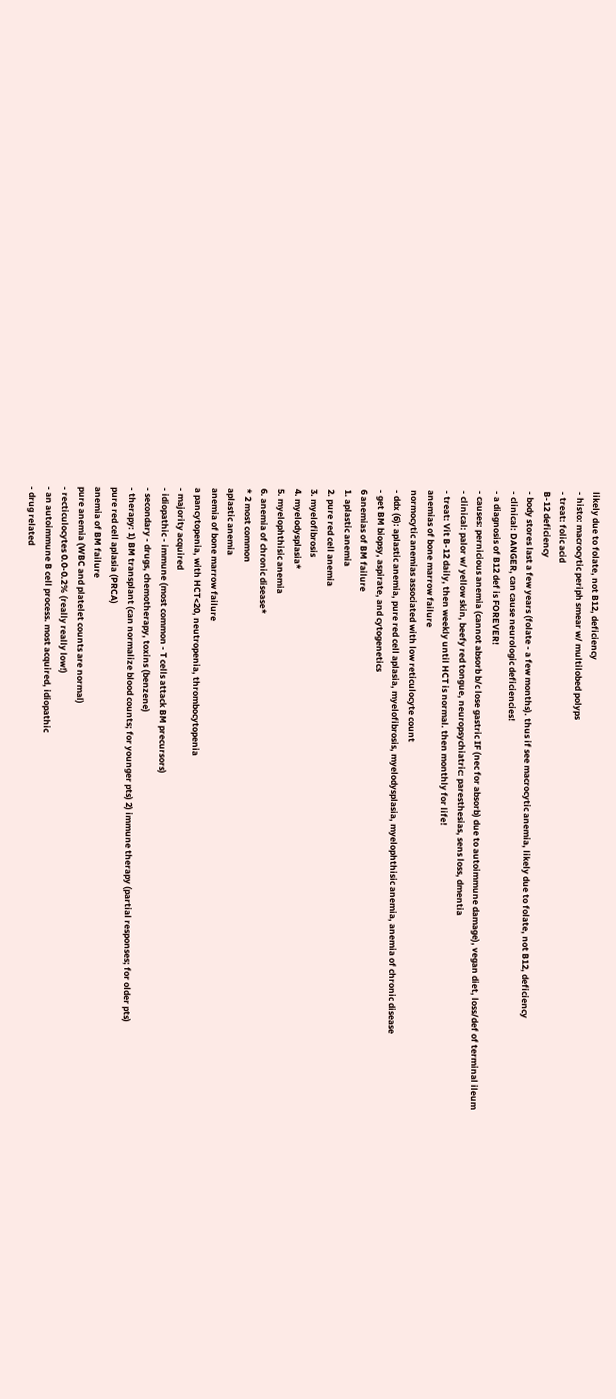likely due to folate, not B12, deficiency
- histo: macrocytic periph smear w/ multilobed polyps
- treat: folic acid
B-12 deficiency
- body stores last a few years (folate - a few months). thus if see macrocytic anemia, likely due to folate, not B12, deficiency
- clinical: DANGER, can cause neurologic deficiencies!
- a diagnosis of B12 def is FOREVER!
- causes: pernicious anemia (cannot absorb b/c lose gastric IF (nec for absorb) due to autoimmune damage), vegan diet, loss/def of terminal ileum
- clinical: palor w/ yellow skin, beefy red tongue, neuropsychiatric: paresthesias, sens loss, dmentia
- treat: Vit B-12 daily, then weekly until HCT is normal. then monthly for life!
anemias of bone marrow failure
normocytic anemias associated with low reticulocyte count
- ddx (6): aplastic anemia, pure red cell aplasia, myelofibrosis, myelodysplasia, myelophthisic anemia, anemia of chronic disease
- get BM biopsy, aspirate, and cytogenetics
6 anemias of BM failure
1. aplastic anemia
2. pure red cell anemia
3. myelofibrosis
4. myelodysplasia*
5. myelophthisic anemia
6. anemia of chronic disease*
* 2 most common
aplastic anemia
anemia of bone marrow failure
a pancytopenia, with HCT<20, neutropenia, thrombocytopenia
- majority acquired
- idiopathic - immune (most common - T cells attack BM precursors)
- secondary - drugs, chemotherapy, toxins (benzene)
- therapy: 1) BM transplant (can normalize blood counts; for younger pts) 2) immune therapy (partial responses; for older pts)
pure red cell aplasia (PRCA)
anemia of BM failure
pure anemia (WBC and platelet counts are normal)
- recticulocytes 0.0-0.2% (really really low!)
- an autoimmune B cell process. most acquired, idiopathic
- drug related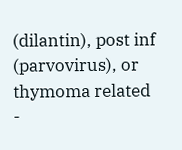(dilantin), post inf (parvovirus), or thymoma related
-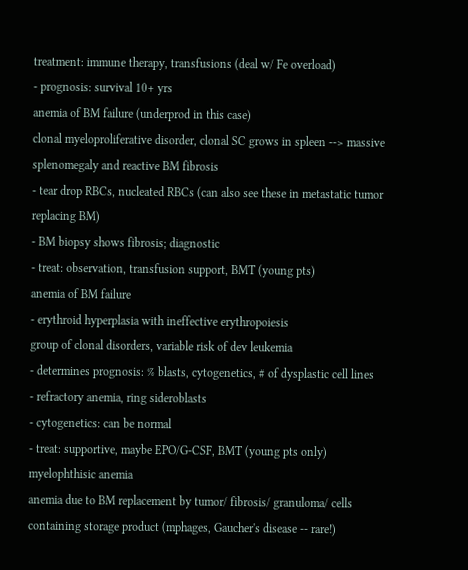treatment: immune therapy, transfusions (deal w/ Fe overload)
- prognosis: survival 10+ yrs
anemia of BM failure (underprod in this case)
clonal myeloproliferative disorder, clonal SC grows in spleen --> massive splenomegaly and reactive BM fibrosis
- tear drop RBCs, nucleated RBCs (can also see these in metastatic tumor replacing BM)
- BM biopsy shows fibrosis; diagnostic
- treat: observation, transfusion support, BMT (young pts)
anemia of BM failure
- erythroid hyperplasia with ineffective erythropoiesis
group of clonal disorders, variable risk of dev leukemia
- determines prognosis: % blasts, cytogenetics, # of dysplastic cell lines
- refractory anemia, ring sideroblasts
- cytogenetics: can be normal
- treat: supportive, maybe EPO/G-CSF, BMT (young pts only)
myelophthisic anemia
anemia due to BM replacement by tumor/ fibrosis/ granuloma/ cells containing storage product (mphages, Gaucher's disease -- rare!)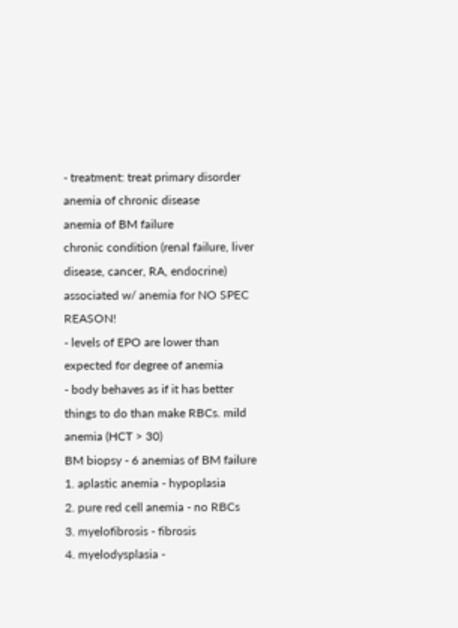- treatment: treat primary disorder
anemia of chronic disease
anemia of BM failure
chronic condition (renal failure, liver disease, cancer, RA, endocrine) associated w/ anemia for NO SPEC REASON!
- levels of EPO are lower than expected for degree of anemia
- body behaves as if it has better things to do than make RBCs. mild anemia (HCT > 30)
BM biopsy - 6 anemias of BM failure
1. aplastic anemia - hypoplasia
2. pure red cell anemia - no RBCs
3. myelofibrosis - fibrosis
4. myelodysplasia -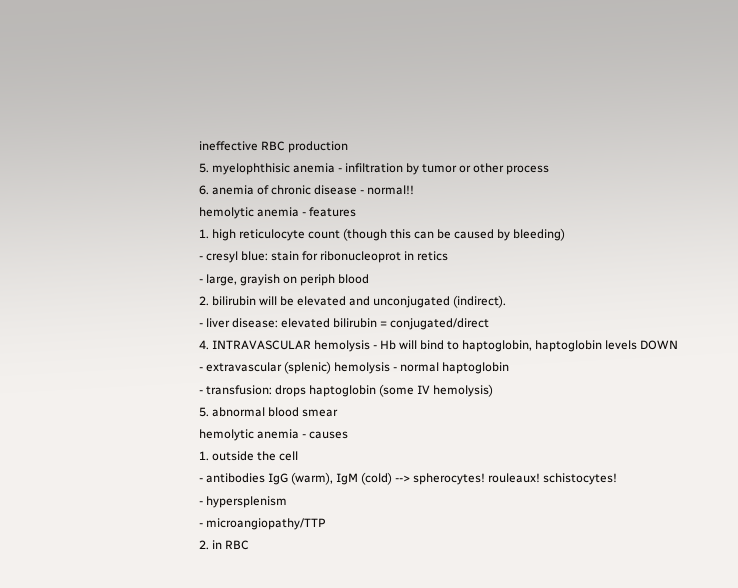ineffective RBC production
5. myelophthisic anemia - infiltration by tumor or other process
6. anemia of chronic disease - normal!!
hemolytic anemia - features
1. high reticulocyte count (though this can be caused by bleeding)
- cresyl blue: stain for ribonucleoprot in retics
- large, grayish on periph blood
2. bilirubin will be elevated and unconjugated (indirect).
- liver disease: elevated bilirubin = conjugated/direct
4. INTRAVASCULAR hemolysis - Hb will bind to haptoglobin, haptoglobin levels DOWN
- extravascular (splenic) hemolysis - normal haptoglobin
- transfusion: drops haptoglobin (some IV hemolysis)
5. abnormal blood smear
hemolytic anemia - causes
1. outside the cell
- antibodies IgG (warm), IgM (cold) --> spherocytes! rouleaux! schistocytes!
- hypersplenism
- microangiopathy/TTP
2. in RBC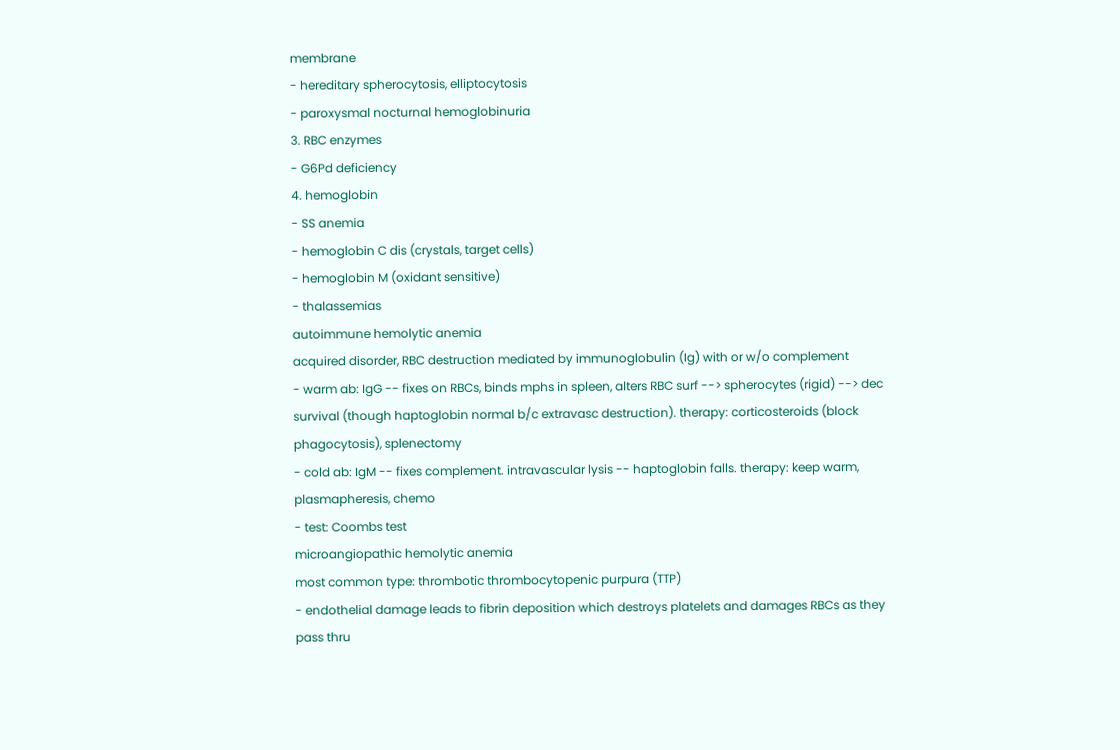membrane
- hereditary spherocytosis, elliptocytosis
- paroxysmal nocturnal hemoglobinuria
3. RBC enzymes
- G6Pd deficiency
4. hemoglobin
- SS anemia
- hemoglobin C dis (crystals, target cells)
- hemoglobin M (oxidant sensitive)
- thalassemias
autoimmune hemolytic anemia
acquired disorder, RBC destruction mediated by immunoglobulin (Ig) with or w/o complement
- warm ab: IgG -- fixes on RBCs, binds mphs in spleen, alters RBC surf --> spherocytes (rigid) --> dec survival (though haptoglobin normal b/c extravasc destruction). therapy: corticosteroids (block phagocytosis), splenectomy
- cold ab: IgM -- fixes complement. intravascular lysis -- haptoglobin falls. therapy: keep warm, plasmapheresis, chemo
- test: Coombs test
microangiopathic hemolytic anemia
most common type: thrombotic thrombocytopenic purpura (TTP)
- endothelial damage leads to fibrin deposition which destroys platelets and damages RBCs as they pass thru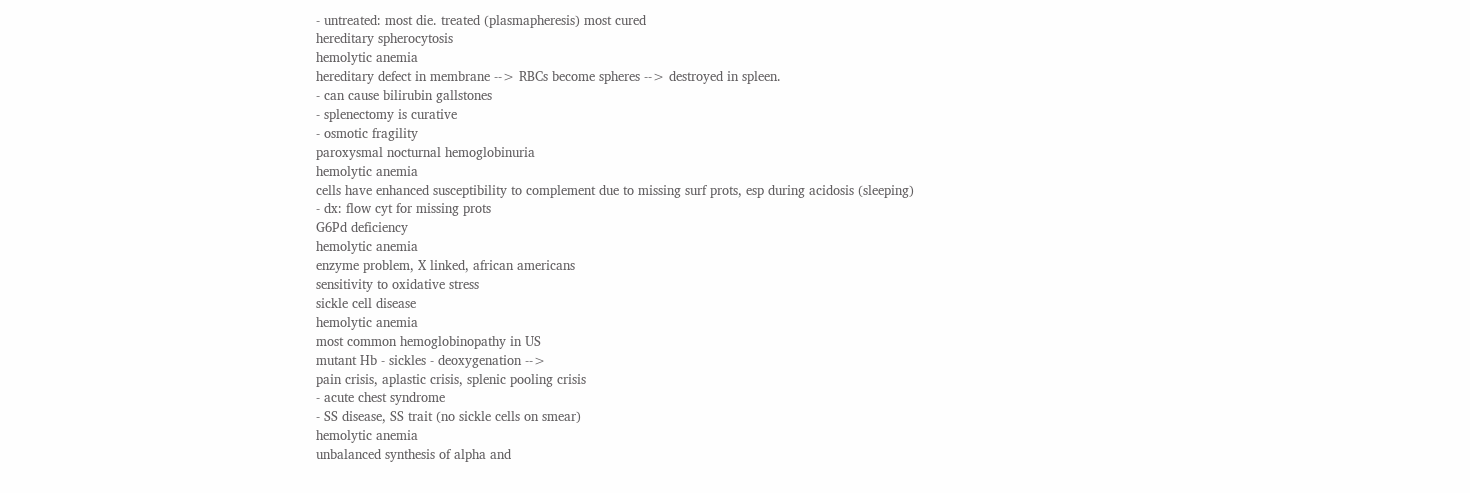- untreated: most die. treated (plasmapheresis) most cured
hereditary spherocytosis
hemolytic anemia
hereditary defect in membrane --> RBCs become spheres --> destroyed in spleen.
- can cause bilirubin gallstones
- splenectomy is curative
- osmotic fragility
paroxysmal nocturnal hemoglobinuria
hemolytic anemia
cells have enhanced susceptibility to complement due to missing surf prots, esp during acidosis (sleeping)
- dx: flow cyt for missing prots
G6Pd deficiency
hemolytic anemia
enzyme problem, X linked, african americans
sensitivity to oxidative stress
sickle cell disease
hemolytic anemia
most common hemoglobinopathy in US
mutant Hb - sickles - deoxygenation -->
pain crisis, aplastic crisis, splenic pooling crisis
- acute chest syndrome
- SS disease, SS trait (no sickle cells on smear)
hemolytic anemia
unbalanced synthesis of alpha and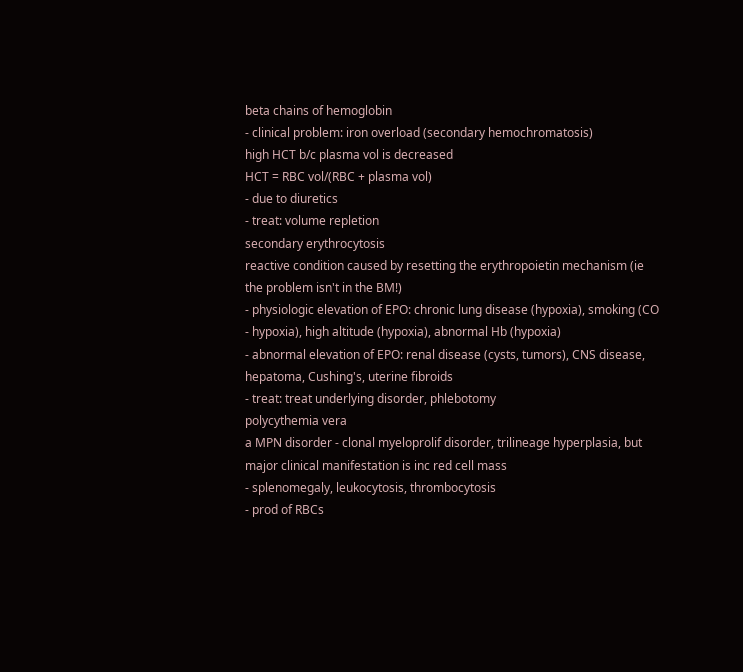beta chains of hemoglobin
- clinical problem: iron overload (secondary hemochromatosis)
high HCT b/c plasma vol is decreased
HCT = RBC vol/(RBC + plasma vol)
- due to diuretics
- treat: volume repletion
secondary erythrocytosis
reactive condition caused by resetting the erythropoietin mechanism (ie the problem isn't in the BM!)
- physiologic elevation of EPO: chronic lung disease (hypoxia), smoking (CO - hypoxia), high altitude (hypoxia), abnormal Hb (hypoxia)
- abnormal elevation of EPO: renal disease (cysts, tumors), CNS disease, hepatoma, Cushing's, uterine fibroids
- treat: treat underlying disorder, phlebotomy
polycythemia vera
a MPN disorder - clonal myeloprolif disorder, trilineage hyperplasia, but major clinical manifestation is inc red cell mass
- splenomegaly, leukocytosis, thrombocytosis
- prod of RBCs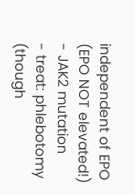independent of EPO (EPO NOT elevated!)
- JAK2 mutation
- treat: phlebotomy (though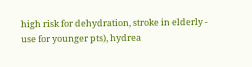high risk for dehydration, stroke in elderly - use for younger pts), hydrea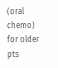(oral chemo) for older pts